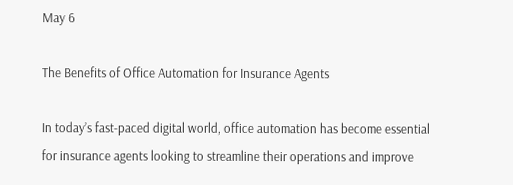May 6

The Benefits of Office Automation for Insurance Agents

In today’s fast-paced digital world, office automation has become essential for insurance agents looking to streamline their operations and improve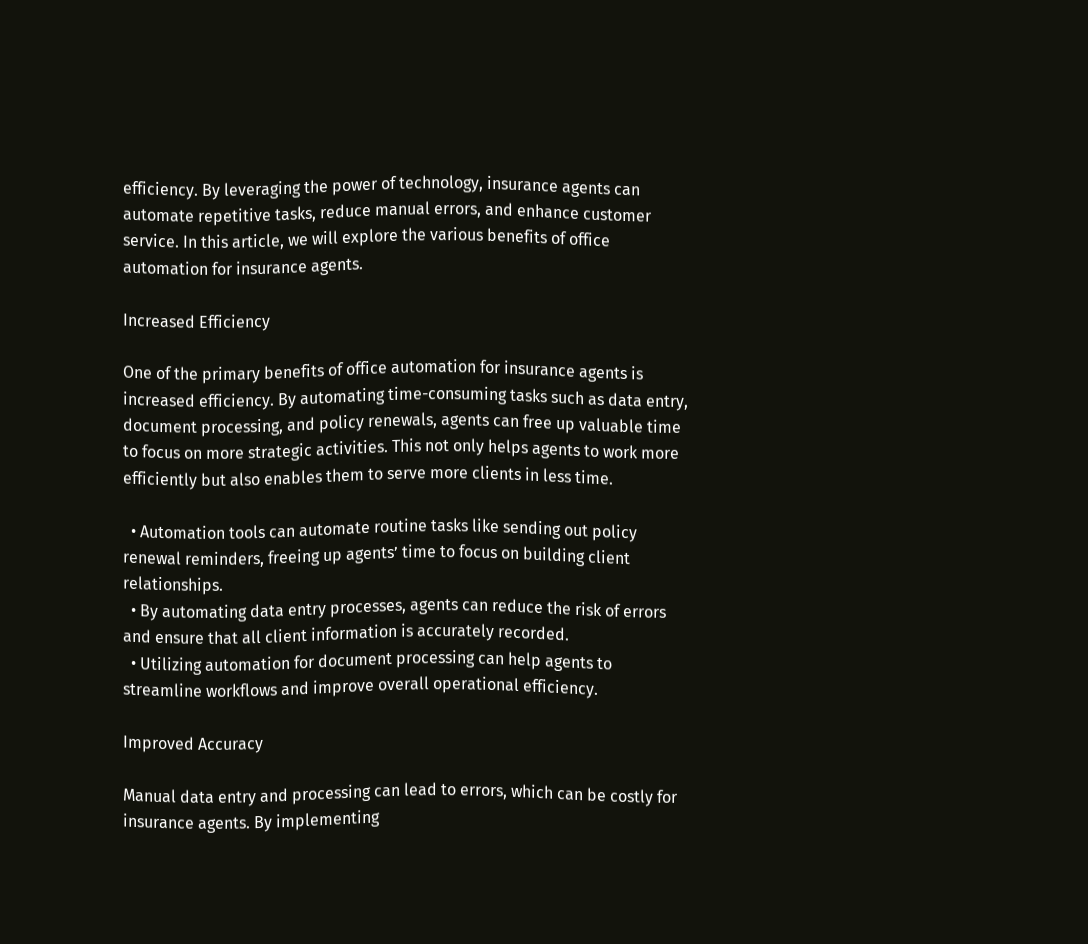efficiency. By leveraging the power of technology, insurance agents can automate repetitive tasks, reduce manual errors, and enhance customer service. In this article, we will explore the various benefits of office automation for insurance agents.

Increased Efficiency

One of the primary benefits of office automation for insurance agents is increased efficiency. By automating time-consuming tasks such as data entry, document processing, and policy renewals, agents can free up valuable time to focus on more strategic activities. This not only helps agents to work more efficiently but also enables them to serve more clients in less time.

  • Automation tools can automate routine tasks like sending out policy renewal reminders, freeing up agents’ time to focus on building client relationships.
  • By automating data entry processes, agents can reduce the risk of errors and ensure that all client information is accurately recorded.
  • Utilizing automation for document processing can help agents to streamline workflows and improve overall operational efficiency.

Improved Accuracy

Manual data entry and processing can lead to errors, which can be costly for insurance agents. By implementing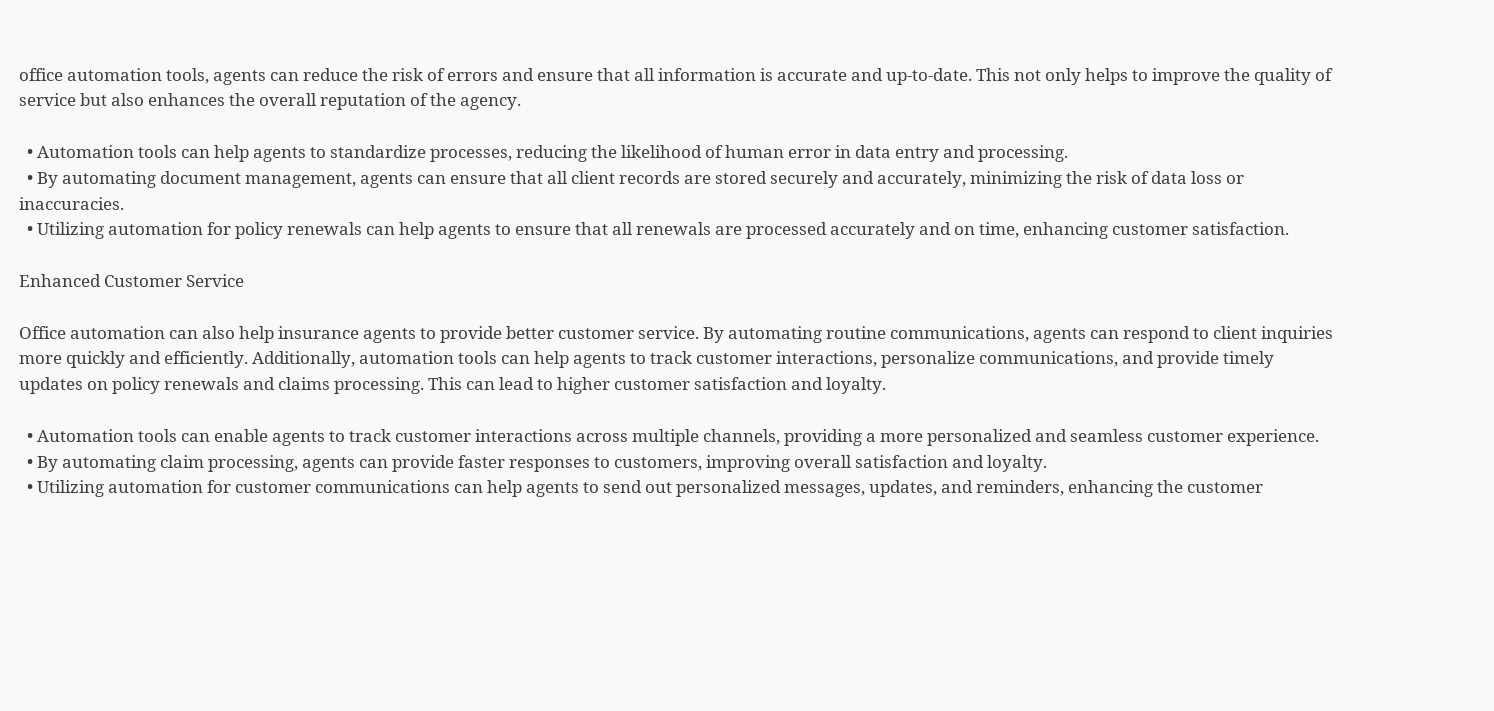office automation tools, agents can reduce the risk of errors and ensure that all information is accurate and up-to-date. This not only helps to improve the quality of service but also enhances the overall reputation of the agency.

  • Automation tools can help agents to standardize processes, reducing the likelihood of human error in data entry and processing.
  • By automating document management, agents can ensure that all client records are stored securely and accurately, minimizing the risk of data loss or inaccuracies.
  • Utilizing automation for policy renewals can help agents to ensure that all renewals are processed accurately and on time, enhancing customer satisfaction.

Enhanced Customer Service

Office automation can also help insurance agents to provide better customer service. By automating routine communications, agents can respond to client inquiries more quickly and efficiently. Additionally, automation tools can help agents to track customer interactions, personalize communications, and provide timely updates on policy renewals and claims processing. This can lead to higher customer satisfaction and loyalty.

  • Automation tools can enable agents to track customer interactions across multiple channels, providing a more personalized and seamless customer experience.
  • By automating claim processing, agents can provide faster responses to customers, improving overall satisfaction and loyalty.
  • Utilizing automation for customer communications can help agents to send out personalized messages, updates, and reminders, enhancing the customer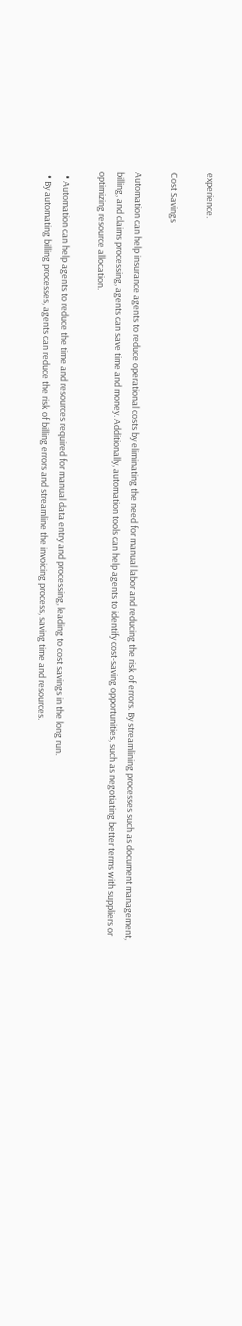experience.

Cost Savings

Automation can help insurance agents to reduce operational costs by eliminating the need for manual labor and reducing the risk of errors. By streamlining processes such as document management, billing, and claims processing, agents can save time and money. Additionally, automation tools can help agents to identify cost-saving opportunities, such as negotiating better terms with suppliers or optimizing resource allocation.

  • Automation can help agents to reduce the time and resources required for manual data entry and processing, leading to cost savings in the long run.
  • By automating billing processes, agents can reduce the risk of billing errors and streamline the invoicing process, saving time and resources.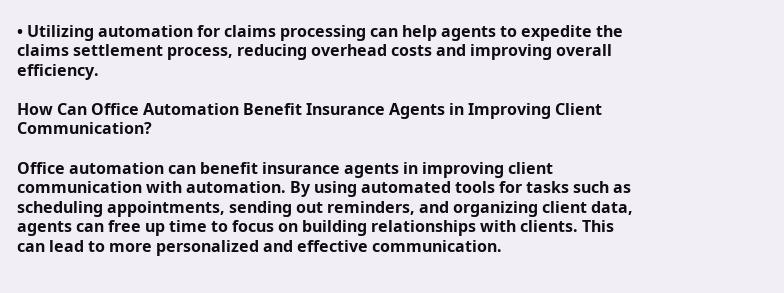• Utilizing automation for claims processing can help agents to expedite the claims settlement process, reducing overhead costs and improving overall efficiency.

How Can Office Automation Benefit Insurance Agents in Improving Client Communication?

Office automation can benefit insurance agents in improving client communication with automation. By using automated tools for tasks such as scheduling appointments, sending out reminders, and organizing client data, agents can free up time to focus on building relationships with clients. This can lead to more personalized and effective communication.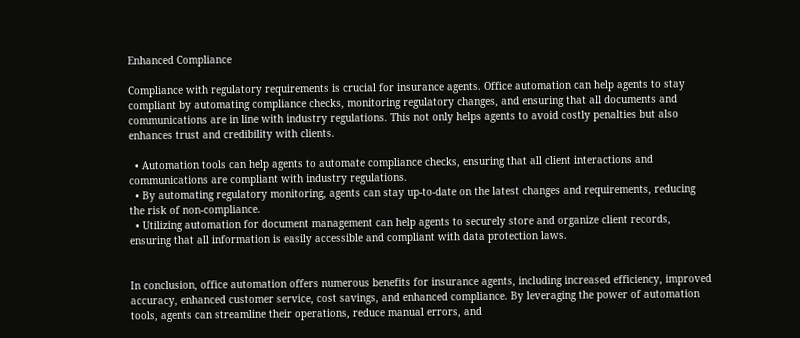Enhanced Compliance

Compliance with regulatory requirements is crucial for insurance agents. Office automation can help agents to stay compliant by automating compliance checks, monitoring regulatory changes, and ensuring that all documents and communications are in line with industry regulations. This not only helps agents to avoid costly penalties but also enhances trust and credibility with clients.

  • Automation tools can help agents to automate compliance checks, ensuring that all client interactions and communications are compliant with industry regulations.
  • By automating regulatory monitoring, agents can stay up-to-date on the latest changes and requirements, reducing the risk of non-compliance.
  • Utilizing automation for document management can help agents to securely store and organize client records, ensuring that all information is easily accessible and compliant with data protection laws.


In conclusion, office automation offers numerous benefits for insurance agents, including increased efficiency, improved accuracy, enhanced customer service, cost savings, and enhanced compliance. By leveraging the power of automation tools, agents can streamline their operations, reduce manual errors, and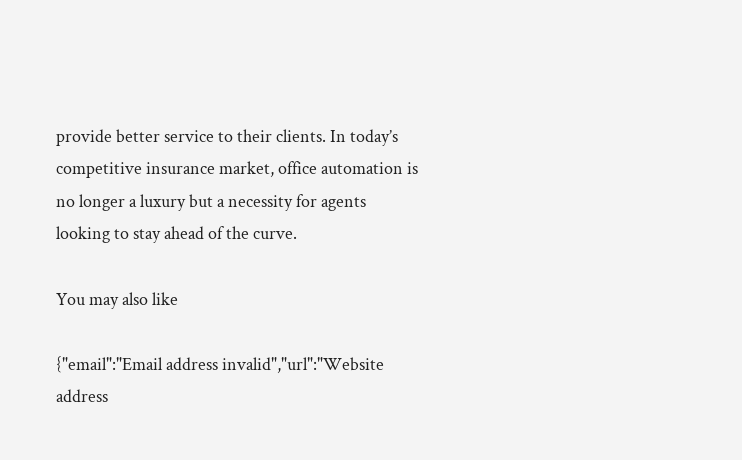provide better service to their clients. In today’s competitive insurance market, office automation is no longer a luxury but a necessity for agents looking to stay ahead of the curve.

You may also like

{"email":"Email address invalid","url":"Website address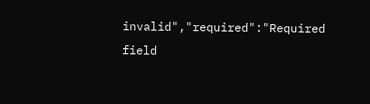invalid","required":"Required field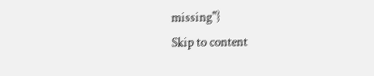missing"}
Skip to content